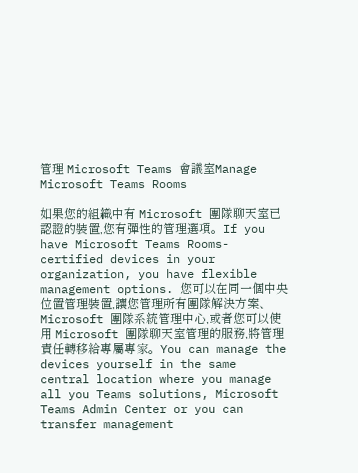管理 Microsoft Teams 會議室Manage Microsoft Teams Rooms

如果您的組織中有 Microsoft 團隊聊天室已認證的裝置,您有彈性的管理選項。If you have Microsoft Teams Rooms-certified devices in your organization, you have flexible management options. 您可以在同一個中央位置管理裝置,讓您管理所有團隊解決方案、Microsoft 團隊系統管理中心,或者您可以使用 Microsoft 團隊聊天室管理的服務,將管理責任轉移給專屬專家。You can manage the devices yourself in the same central location where you manage all you Teams solutions, Microsoft Teams Admin Center or you can transfer management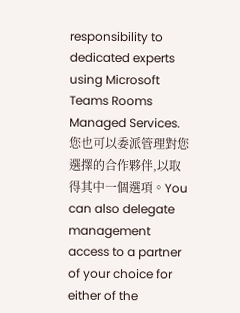responsibility to dedicated experts using Microsoft Teams Rooms Managed Services. 您也可以委派管理對您選擇的合作夥伴,以取得其中一個選項。You can also delegate management access to a partner of your choice for either of the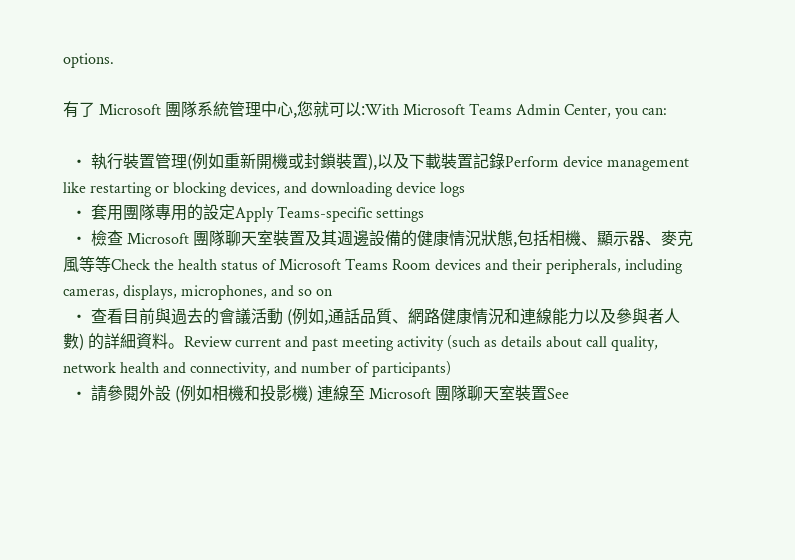options.

有了 Microsoft 團隊系統管理中心,您就可以:With Microsoft Teams Admin Center, you can:

  • 執行裝置管理(例如重新開機或封鎖裝置),以及下載裝置記錄Perform device management like restarting or blocking devices, and downloading device logs
  • 套用團隊專用的設定Apply Teams-specific settings
  • 檢查 Microsoft 團隊聊天室裝置及其週邊設備的健康情況狀態,包括相機、顯示器、麥克風等等Check the health status of Microsoft Teams Room devices and their peripherals, including cameras, displays, microphones, and so on
  • 查看目前與過去的會議活動 (例如,通話品質、網路健康情況和連線能力以及參與者人數) 的詳細資料。Review current and past meeting activity (such as details about call quality, network health and connectivity, and number of participants)
  • 請參閱外設 (例如相機和投影機) 連線至 Microsoft 團隊聊天室裝置See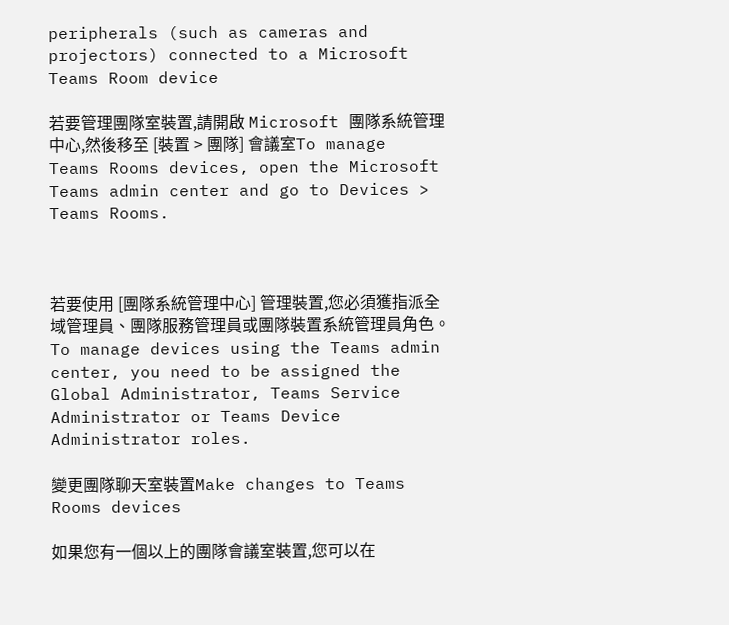peripherals (such as cameras and projectors) connected to a Microsoft Teams Room device

若要管理團隊室裝置,請開啟 Microsoft 團隊系統管理中心,然後移至 [裝置 > 團隊] 會議室To manage Teams Rooms devices, open the Microsoft Teams admin center and go to Devices > Teams Rooms.



若要使用 [團隊系統管理中心] 管理裝置,您必須獲指派全域管理員、團隊服務管理員或團隊裝置系統管理員角色。To manage devices using the Teams admin center, you need to be assigned the Global Administrator, Teams Service Administrator or Teams Device Administrator roles.

變更團隊聊天室裝置Make changes to Teams Rooms devices

如果您有一個以上的團隊會議室裝置,您可以在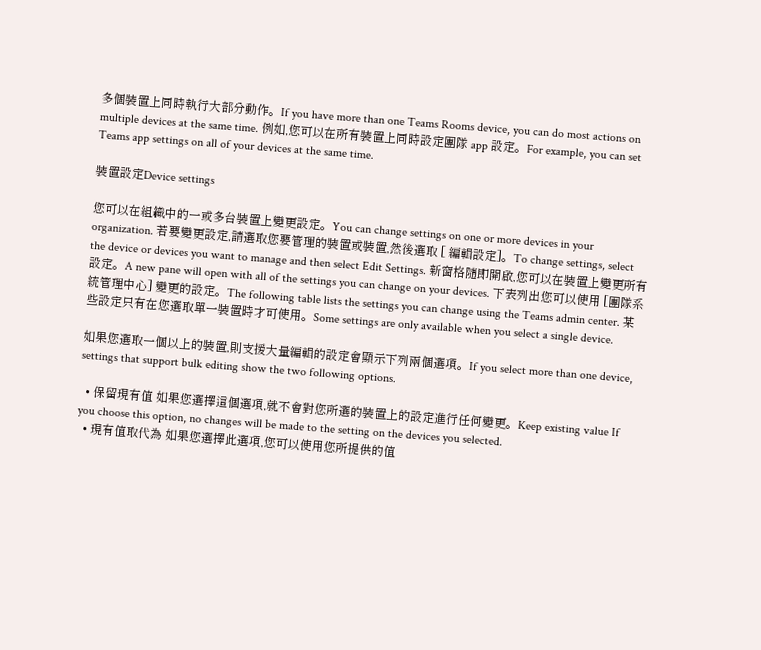多個裝置上同時執行大部分動作。If you have more than one Teams Rooms device, you can do most actions on multiple devices at the same time. 例如,您可以在所有裝置上同時設定團隊 app 設定。For example, you can set Teams app settings on all of your devices at the same time.

裝置設定Device settings

您可以在組織中的一或多台裝置上變更設定。You can change settings on one or more devices in your organization. 若要變更設定,請選取您要管理的裝置或裝置,然後選取 [ 編輯設定]。To change settings, select the device or devices you want to manage and then select Edit Settings. 新窗格隨即開啟,您可以在裝置上變更所有設定。A new pane will open with all of the settings you can change on your devices. 下表列出您可以使用 [團隊系統管理中心] 變更的設定。The following table lists the settings you can change using the Teams admin center. 某些設定只有在您選取單一裝置時才可使用。Some settings are only available when you select a single device.

如果您選取一個以上的裝置,則支援大量編輯的設定會顯示下列兩個選項。If you select more than one device, settings that support bulk editing show the two following options.

  • 保留現有值 如果您選擇這個選項,就不會對您所選的裝置上的設定進行任何變更。Keep existing value If you choose this option, no changes will be made to the setting on the devices you selected.
  • 現有值取代為 如果您選擇此選項,您可以使用您所提供的值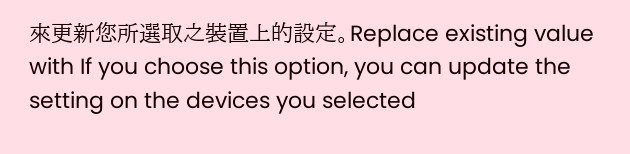來更新您所選取之裝置上的設定。Replace existing value with If you choose this option, you can update the setting on the devices you selected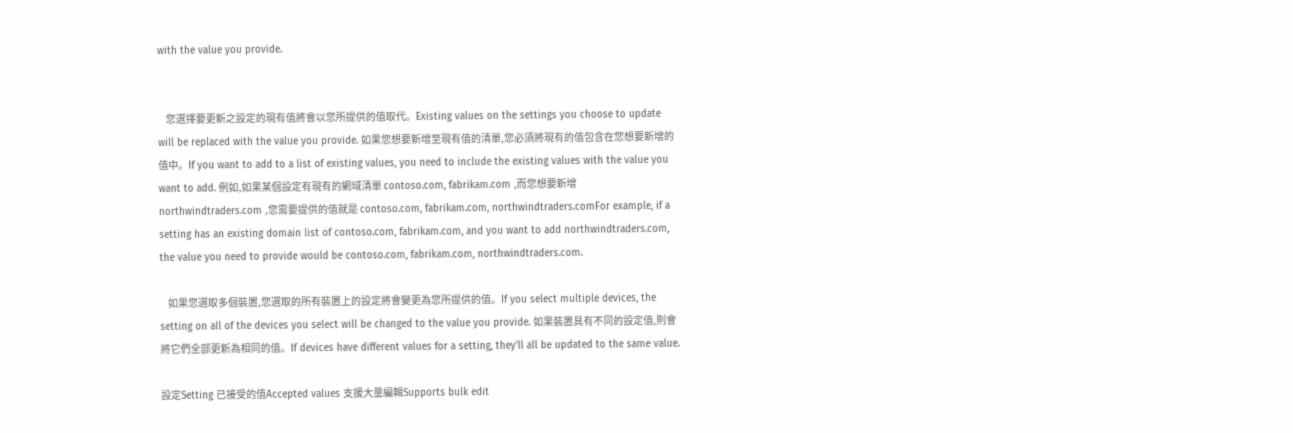with the value you provide.


    您選擇要更新之設定的現有值將會以您所提供的值取代。Existing values on the settings you choose to update will be replaced with the value you provide. 如果您想要新增至現有值的清單,您必須將現有的值包含在您想要新增的值中。If you want to add to a list of existing values, you need to include the existing values with the value you want to add. 例如,如果某個設定有現有的網域清單 contoso.com, fabrikam.com ,而您想要新增 northwindtraders.com ,您需要提供的值就是 contoso.com, fabrikam.com, northwindtraders.comFor example, if a setting has an existing domain list of contoso.com, fabrikam.com, and you want to add northwindtraders.com, the value you need to provide would be contoso.com, fabrikam.com, northwindtraders.com.

    如果您選取多個裝置,您選取的所有裝置上的設定將會變更為您所提供的值。If you select multiple devices, the setting on all of the devices you select will be changed to the value you provide. 如果裝置具有不同的設定值,則會將它們全部更新為相同的值。If devices have different values for a setting, they'll all be updated to the same value.

設定Setting 已接受的值Accepted values 支援大量編輯Supports bulk edit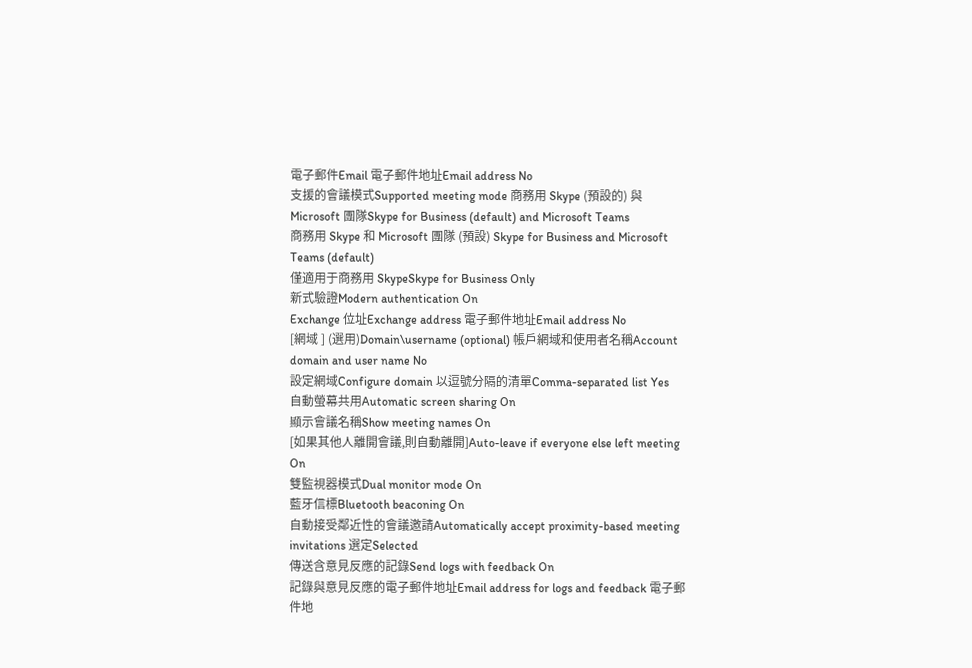電子郵件Email 電子郵件地址Email address No
支援的會議模式Supported meeting mode 商務用 Skype (預設的) 與 Microsoft 團隊Skype for Business (default) and Microsoft Teams
商務用 Skype 和 Microsoft 團隊 (預設) Skype for Business and Microsoft Teams (default)
僅適用于商務用 SkypeSkype for Business Only
新式驗證Modern authentication On
Exchange 位址Exchange address 電子郵件地址Email address No
[網域 ] (選用)Domain\username (optional) 帳戶網域和使用者名稱Account domain and user name No
設定網域Configure domain 以逗號分隔的清單Comma-separated list Yes
自動螢幕共用Automatic screen sharing On
顯示會議名稱Show meeting names On
[如果其他人離開會議,則自動離開]Auto-leave if everyone else left meeting On
雙監視器模式Dual monitor mode On
藍牙信標Bluetooth beaconing On
自動接受鄰近性的會議邀請Automatically accept proximity-based meeting invitations 選定Selected
傳送含意見反應的記錄Send logs with feedback On
記錄與意見反應的電子郵件地址Email address for logs and feedback 電子郵件地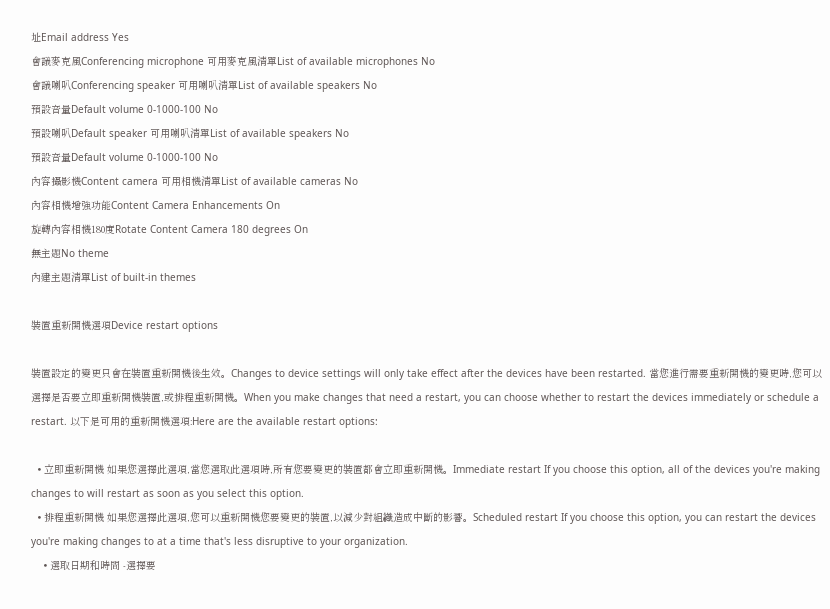址Email address Yes
會議麥克風Conferencing microphone 可用麥克風清單List of available microphones No
會議喇叭Conferencing speaker 可用喇叭清單List of available speakers No
預設音量Default volume 0-1000-100 No
預設喇叭Default speaker 可用喇叭清單List of available speakers No
預設音量Default volume 0-1000-100 No
內容攝影機Content camera 可用相機清單List of available cameras No
內容相機增強功能Content Camera Enhancements On
旋轉內容相機180度Rotate Content Camera 180 degrees On
無主題No theme
內建主題清單List of built-in themes

裝置重新開機選項Device restart options

裝置設定的變更只會在裝置重新開機後生效。Changes to device settings will only take effect after the devices have been restarted. 當您進行需要重新開機的變更時,您可以選擇是否要立即重新開機裝置,或排程重新開機。When you make changes that need a restart, you can choose whether to restart the devices immediately or schedule a restart. 以下是可用的重新開機選項:Here are the available restart options:

  • 立即重新開機 如果您選擇此選項,當您選取此選項時,所有您要變更的裝置都會立即重新開機。Immediate restart If you choose this option, all of the devices you're making changes to will restart as soon as you select this option.
  • 排程重新開機 如果您選擇此選項,您可以重新開機您要變更的裝置,以減少對組織造成中斷的影響。Scheduled restart If you choose this option, you can restart the devices you're making changes to at a time that's less disruptive to your organization.
    • 選取日期和時間 -選擇要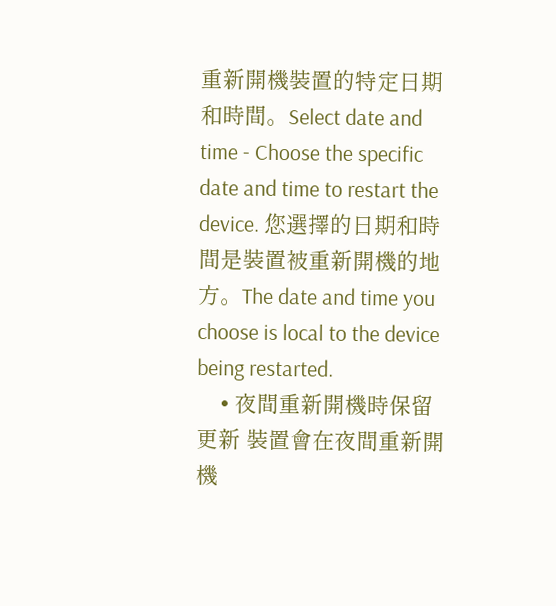重新開機裝置的特定日期和時間。Select date and time - Choose the specific date and time to restart the device. 您選擇的日期和時間是裝置被重新開機的地方。The date and time you choose is local to the device being restarted.
    • 夜間重新開機時保留更新 裝置會在夜間重新開機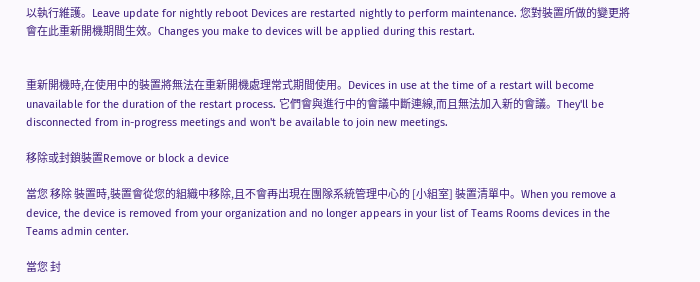以執行維護。Leave update for nightly reboot Devices are restarted nightly to perform maintenance. 您對裝置所做的變更將會在此重新開機期間生效。Changes you make to devices will be applied during this restart.


重新開機時,在使用中的裝置將無法在重新開機處理常式期間使用。Devices in use at the time of a restart will become unavailable for the duration of the restart process. 它們會與進行中的會議中斷連線,而且無法加入新的會議。They'll be disconnected from in-progress meetings and won't be available to join new meetings.

移除或封鎖裝置Remove or block a device

當您 移除 裝置時,裝置會從您的組織中移除,且不會再出現在團隊系統管理中心的 [小組室] 裝置清單中。When you remove a device, the device is removed from your organization and no longer appears in your list of Teams Rooms devices in the Teams admin center.

當您 封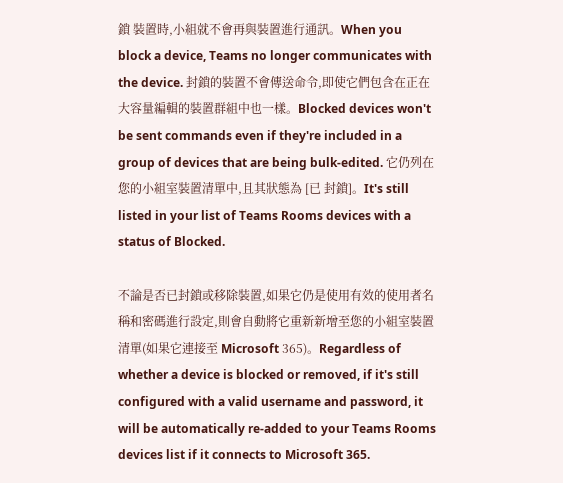鎖 裝置時,小組就不會再與裝置進行通訊。When you block a device, Teams no longer communicates with the device. 封鎖的裝置不會傳送命令,即使它們包含在正在大容量編輯的裝置群組中也一樣。Blocked devices won't be sent commands even if they're included in a group of devices that are being bulk-edited. 它仍列在您的小組室裝置清單中,且其狀態為 [已 封鎖]。It's still listed in your list of Teams Rooms devices with a status of Blocked.

不論是否已封鎖或移除裝置,如果它仍是使用有效的使用者名稱和密碼進行設定,則會自動將它重新新增至您的小組室裝置清單(如果它連接至 Microsoft 365)。Regardless of whether a device is blocked or removed, if it's still configured with a valid username and password, it will be automatically re-added to your Teams Rooms devices list if it connects to Microsoft 365.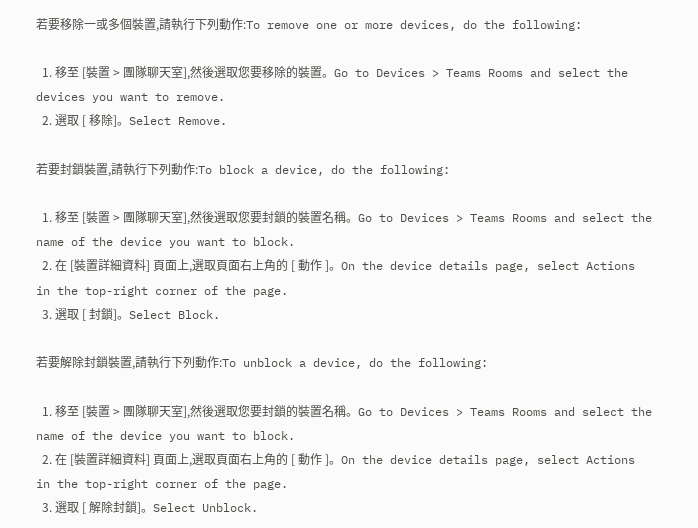若要移除一或多個裝置,請執行下列動作:To remove one or more devices, do the following:

  1. 移至 [裝置 > 團隊聊天室],然後選取您要移除的裝置。Go to Devices > Teams Rooms and select the devices you want to remove.
  2. 選取 [ 移除]。Select Remove.

若要封鎖裝置,請執行下列動作:To block a device, do the following:

  1. 移至 [裝置 > 團隊聊天室],然後選取您要封鎖的裝置名稱。Go to Devices > Teams Rooms and select the name of the device you want to block.
  2. 在 [裝置詳細資料] 頁面上,選取頁面右上角的 [ 動作 ]。On the device details page, select Actions in the top-right corner of the page.
  3. 選取 [ 封鎖]。Select Block.

若要解除封鎖裝置,請執行下列動作:To unblock a device, do the following:

  1. 移至 [裝置 > 團隊聊天室],然後選取您要封鎖的裝置名稱。Go to Devices > Teams Rooms and select the name of the device you want to block.
  2. 在 [裝置詳細資料] 頁面上,選取頁面右上角的 [ 動作 ]。On the device details page, select Actions in the top-right corner of the page.
  3. 選取 [ 解除封鎖]。Select Unblock.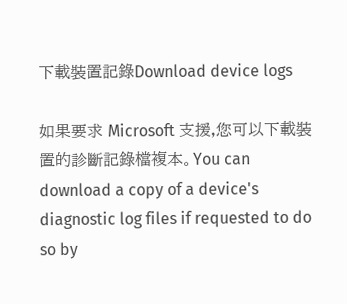下載裝置記錄Download device logs

如果要求 Microsoft 支援,您可以下載裝置的診斷記錄檔複本。You can download a copy of a device's diagnostic log files if requested to do so by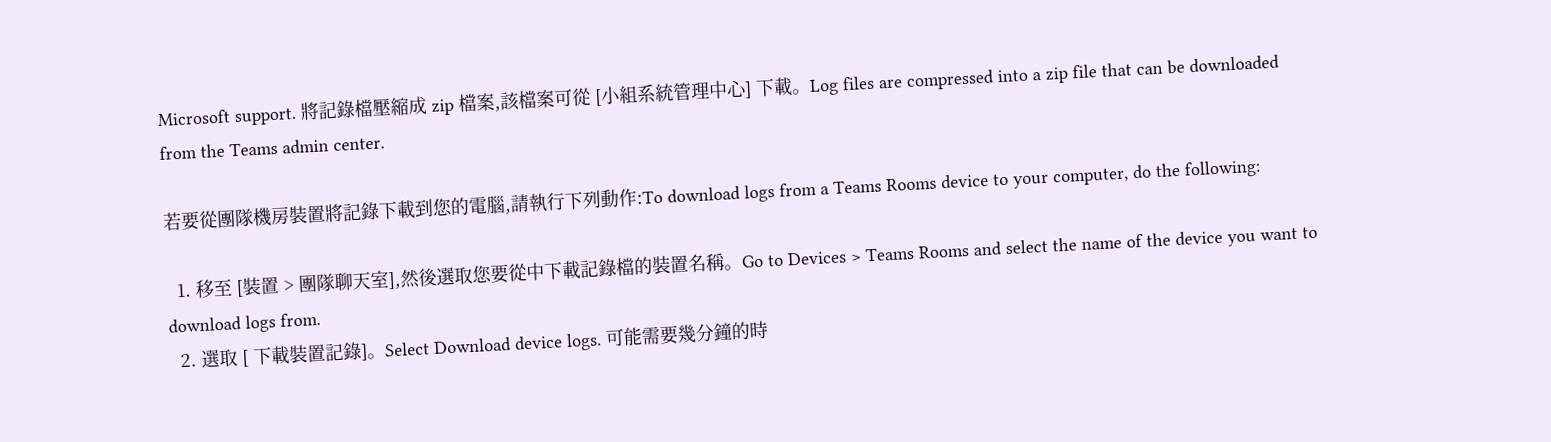Microsoft support. 將記錄檔壓縮成 zip 檔案,該檔案可從 [小組系統管理中心] 下載。Log files are compressed into a zip file that can be downloaded from the Teams admin center.

若要從團隊機房裝置將記錄下載到您的電腦,請執行下列動作:To download logs from a Teams Rooms device to your computer, do the following:

  1. 移至 [裝置 > 團隊聊天室],然後選取您要從中下載記錄檔的裝置名稱。Go to Devices > Teams Rooms and select the name of the device you want to download logs from.
  2. 選取 [ 下載裝置記錄]。Select Download device logs. 可能需要幾分鐘的時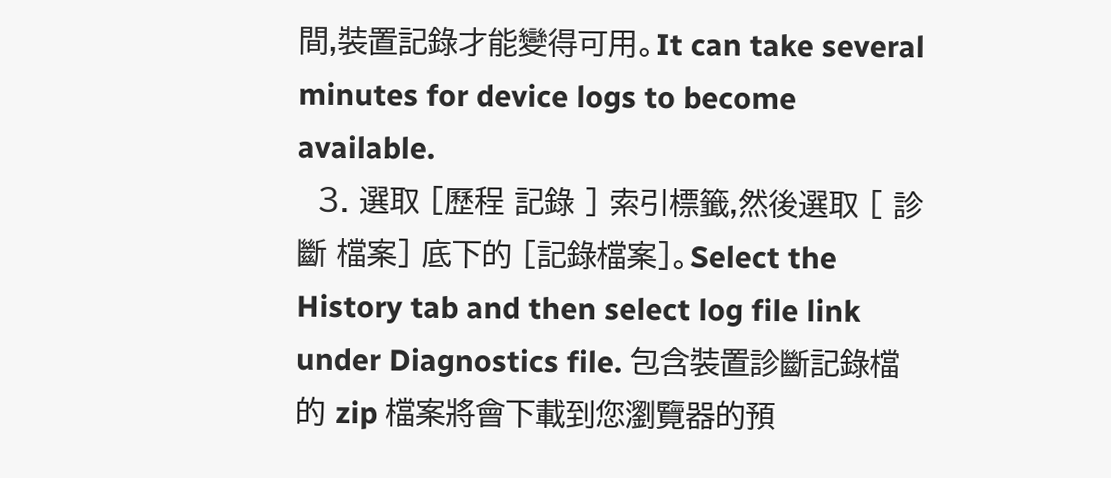間,裝置記錄才能變得可用。It can take several minutes for device logs to become available.
  3. 選取 [歷程 記錄 ] 索引標籤,然後選取 [ 診斷 檔案] 底下的 [記錄檔案]。Select the History tab and then select log file link under Diagnostics file. 包含裝置診斷記錄檔的 zip 檔案將會下載到您瀏覽器的預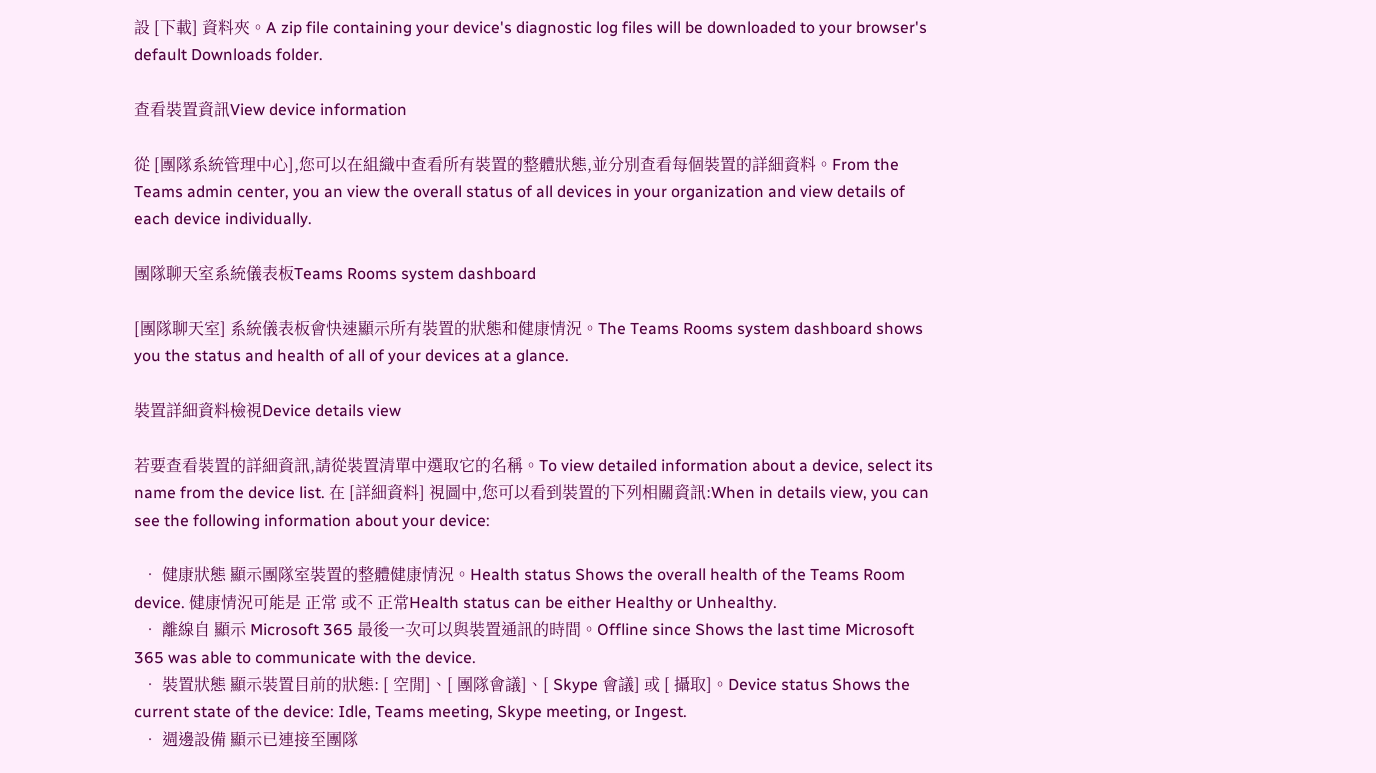設 [下載] 資料夾。A zip file containing your device's diagnostic log files will be downloaded to your browser's default Downloads folder.

查看裝置資訊View device information

從 [團隊系統管理中心],您可以在組織中查看所有裝置的整體狀態,並分別查看每個裝置的詳細資料。From the Teams admin center, you an view the overall status of all devices in your organization and view details of each device individually.

團隊聊天室系統儀表板Teams Rooms system dashboard

[團隊聊天室] 系統儀表板會快速顯示所有裝置的狀態和健康情況。The Teams Rooms system dashboard shows you the status and health of all of your devices at a glance.

裝置詳細資料檢視Device details view

若要查看裝置的詳細資訊,請從裝置清單中選取它的名稱。To view detailed information about a device, select its name from the device list. 在 [詳細資料] 視圖中,您可以看到裝置的下列相關資訊:When in details view, you can see the following information about your device:

  • 健康狀態 顯示團隊室裝置的整體健康情況。Health status Shows the overall health of the Teams Room device. 健康情況可能是 正常 或不 正常Health status can be either Healthy or Unhealthy.
  • 離線自 顯示 Microsoft 365 最後一次可以與裝置通訊的時間。Offline since Shows the last time Microsoft 365 was able to communicate with the device.
  • 裝置狀態 顯示裝置目前的狀態: [ 空閒]、[ 團隊會議]、[ Skype 會議] 或 [ 攝取]。Device status Shows the current state of the device: Idle, Teams meeting, Skype meeting, or Ingest.
  • 週邊設備 顯示已連接至團隊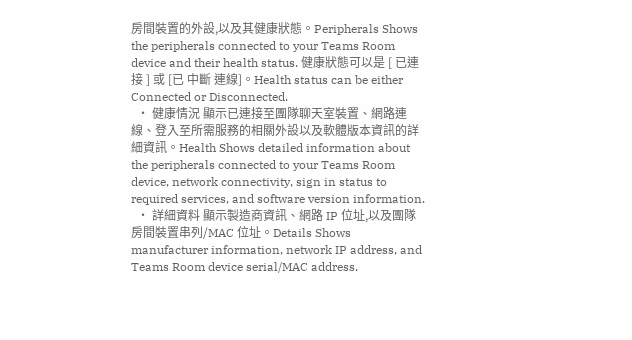房間裝置的外設,以及其健康狀態。Peripherals Shows the peripherals connected to your Teams Room device and their health status. 健康狀態可以是 [ 已連接 ] 或 [已 中斷 連線]。Health status can be either Connected or Disconnected.
  • 健康情況 顯示已連接至團隊聊天室裝置、網路連線、登入至所需服務的相關外設以及軟體版本資訊的詳細資訊。Health Shows detailed information about the peripherals connected to your Teams Room device, network connectivity, sign in status to required services, and software version information.
  • 詳細資料 顯示製造商資訊、網路 IP 位址,以及團隊房間裝置串列/MAC 位址。Details Shows manufacturer information, network IP address, and Teams Room device serial/MAC address.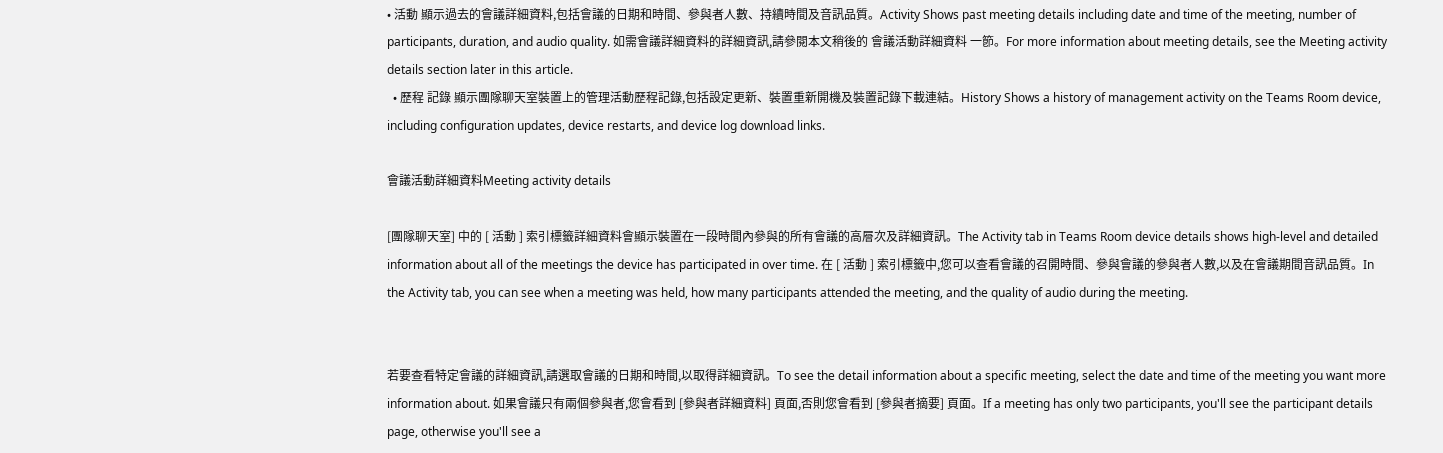• 活動 顯示過去的會議詳細資料,包括會議的日期和時間、參與者人數、持續時間及音訊品質。Activity Shows past meeting details including date and time of the meeting, number of participants, duration, and audio quality. 如需會議詳細資料的詳細資訊,請參閱本文稍後的 會議活動詳細資料 一節。For more information about meeting details, see the Meeting activity details section later in this article.
  • 歷程 記錄 顯示團隊聊天室裝置上的管理活動歷程記錄,包括設定更新、裝置重新開機及裝置記錄下載連結。History Shows a history of management activity on the Teams Room device, including configuration updates, device restarts, and device log download links.

會議活動詳細資料Meeting activity details

[團隊聊天室] 中的 [ 活動 ] 索引標籤詳細資料會顯示裝置在一段時間內參與的所有會議的高層次及詳細資訊。The Activity tab in Teams Room device details shows high-level and detailed information about all of the meetings the device has participated in over time. 在 [ 活動 ] 索引標籤中,您可以查看會議的召開時間、參與會議的參與者人數,以及在會議期間音訊品質。In the Activity tab, you can see when a meeting was held, how many participants attended the meeting, and the quality of audio during the meeting.


若要查看特定會議的詳細資訊,請選取會議的日期和時間,以取得詳細資訊。To see the detail information about a specific meeting, select the date and time of the meeting you want more information about. 如果會議只有兩個參與者,您會看到 [參與者詳細資料] 頁面,否則您會看到 [參與者摘要] 頁面。If a meeting has only two participants, you'll see the participant details page, otherwise you'll see a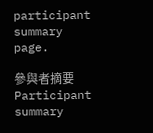participant summary page.

參與者摘要Participant summary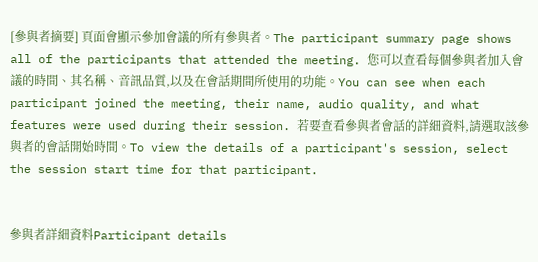[參與者摘要] 頁面會顯示參加會議的所有參與者。The participant summary page shows all of the participants that attended the meeting. 您可以查看每個參與者加入會議的時間、其名稱、音訊品質,以及在會話期間所使用的功能。You can see when each participant joined the meeting, their name, audio quality, and what features were used during their session. 若要查看參與者會話的詳細資料,請選取該參與者的會話開始時間。To view the details of a participant's session, select the session start time for that participant.


參與者詳細資料Participant details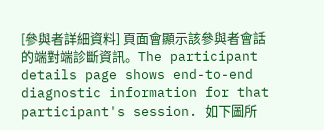[參與者詳細資料] 頁面會顯示該參與者會話的端對端診斷資訊。The participant details page shows end-to-end diagnostic information for that participant's session. 如下圖所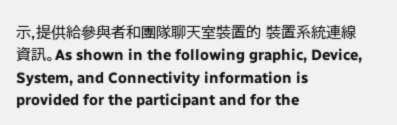示,提供給參與者和團隊聊天室裝置的 裝置系統連線資訊。As shown in the following graphic, Device, System, and Connectivity information is provided for the participant and for the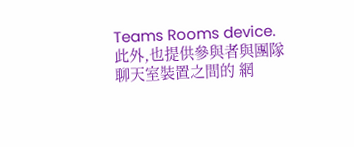Teams Rooms device. 此外,也提供參與者與團隊聊天室裝置之間的 網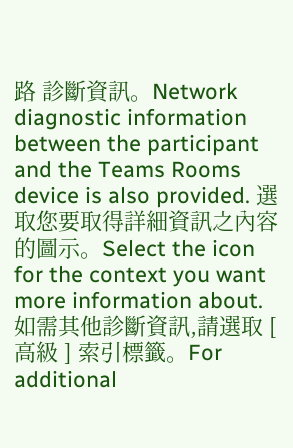路 診斷資訊。Network diagnostic information between the participant and the Teams Rooms device is also provided. 選取您要取得詳細資訊之內容的圖示。Select the icon for the context you want more information about. 如需其他診斷資訊,請選取 [ 高級 ] 索引標籤。For additional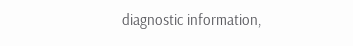diagnostic information,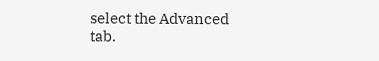select the Advanced tab.